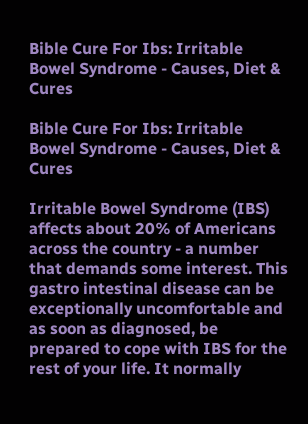Bible Cure For Ibs: Irritable Bowel Syndrome - Causes, Diet & Cures

Bible Cure For Ibs: Irritable Bowel Syndrome - Causes, Diet & Cures

Irritable Bowel Syndrome (IBS) affects about 20% of Americans across the country - a number that demands some interest. This gastro intestinal disease can be exceptionally uncomfortable and as soon as diagnosed, be prepared to cope with IBS for the rest of your life. It normally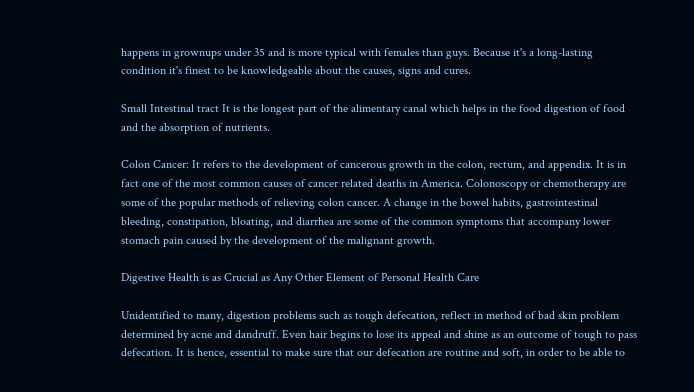happens in grownups under 35 and is more typical with females than guys. Because it's a long-lasting condition it's finest to be knowledgeable about the causes, signs and cures.

Small Intestinal tract It is the longest part of the alimentary canal which helps in the food digestion of food and the absorption of nutrients.

Colon Cancer: It refers to the development of cancerous growth in the colon, rectum, and appendix. It is in fact one of the most common causes of cancer related deaths in America. Colonoscopy or chemotherapy are some of the popular methods of relieving colon cancer. A change in the bowel habits, gastrointestinal bleeding, constipation, bloating, and diarrhea are some of the common symptoms that accompany lower stomach pain caused by the development of the malignant growth.

Digestive Health is as Crucial as Any Other Element of Personal Health Care

Unidentified to many, digestion problems such as tough defecation, reflect in method of bad skin problem determined by acne and dandruff. Even hair begins to lose its appeal and shine as an outcome of tough to pass defecation. It is hence, essential to make sure that our defecation are routine and soft, in order to be able to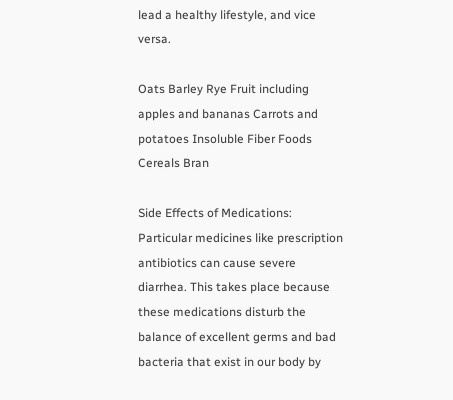lead a healthy lifestyle, and vice versa.

Oats Barley Rye Fruit including apples and bananas Carrots and potatoes Insoluble Fiber Foods Cereals Bran

Side Effects of Medications: Particular medicines like prescription antibiotics can cause severe diarrhea. This takes place because these medications disturb the balance of excellent germs and bad bacteria that exist in our body by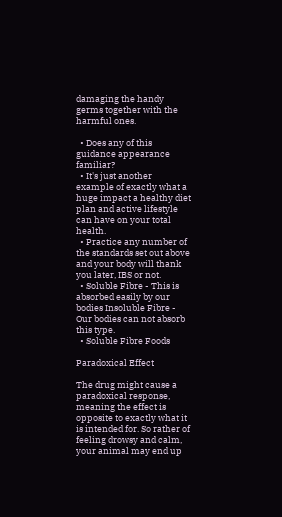damaging the handy germs together with the harmful ones.

  • Does any of this guidance appearance familiar?
  • It's just another example of exactly what a huge impact a healthy diet plan and active lifestyle can have on your total health.
  • Practice any number of the standards set out above and your body will thank you later, IBS or not.
  • Soluble Fibre - This is absorbed easily by our bodies Insoluble Fibre - Our bodies can not absorb this type.
  • Soluble Fibre Foods

Paradoxical Effect

The drug might cause a paradoxical response, meaning the effect is opposite to exactly what it is intended for. So rather of feeling drowsy and calm, your animal may end up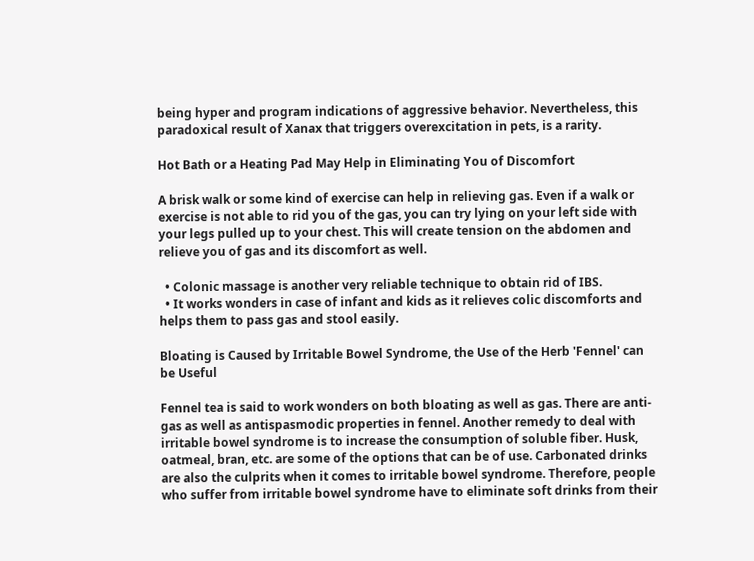being hyper and program indications of aggressive behavior. Nevertheless, this paradoxical result of Xanax that triggers overexcitation in pets, is a rarity.

Hot Bath or a Heating Pad May Help in Eliminating You of Discomfort

A brisk walk or some kind of exercise can help in relieving gas. Even if a walk or exercise is not able to rid you of the gas, you can try lying on your left side with your legs pulled up to your chest. This will create tension on the abdomen and relieve you of gas and its discomfort as well.

  • Colonic massage is another very reliable technique to obtain rid of IBS.
  • It works wonders in case of infant and kids as it relieves colic discomforts and helps them to pass gas and stool easily.

Bloating is Caused by Irritable Bowel Syndrome, the Use of the Herb 'Fennel' can be Useful

Fennel tea is said to work wonders on both bloating as well as gas. There are anti-gas as well as antispasmodic properties in fennel. Another remedy to deal with irritable bowel syndrome is to increase the consumption of soluble fiber. Husk, oatmeal, bran, etc. are some of the options that can be of use. Carbonated drinks are also the culprits when it comes to irritable bowel syndrome. Therefore, people who suffer from irritable bowel syndrome have to eliminate soft drinks from their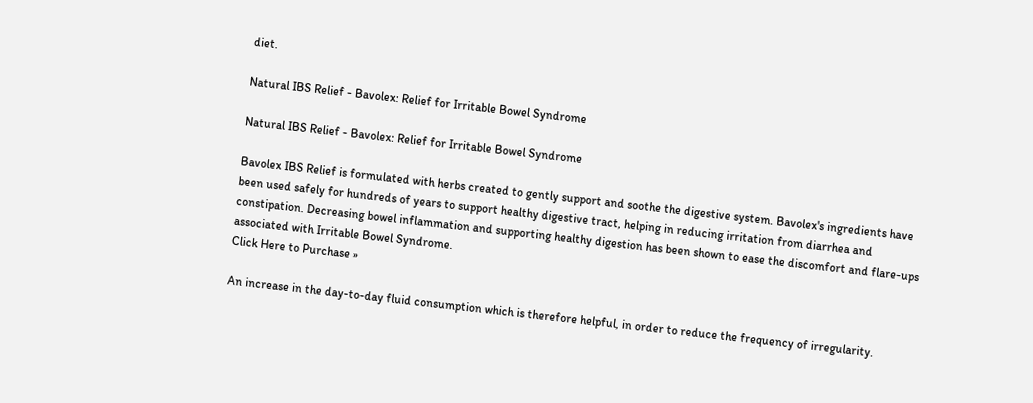diet.

Natural IBS Relief - Bavolex: Relief for Irritable Bowel Syndrome

Natural IBS Relief - Bavolex: Relief for Irritable Bowel Syndrome

Bavolex IBS Relief is formulated with herbs created to gently support and soothe the digestive system. Bavolex's ingredients have been used safely for hundreds of years to support healthy digestive tract, helping in reducing irritation from diarrhea and constipation. Decreasing bowel inflammation and supporting healthy digestion has been shown to ease the discomfort and flare-ups associated with Irritable Bowel Syndrome.
Click Here to Purchase »

An increase in the day-to-day fluid consumption which is therefore helpful, in order to reduce the frequency of irregularity.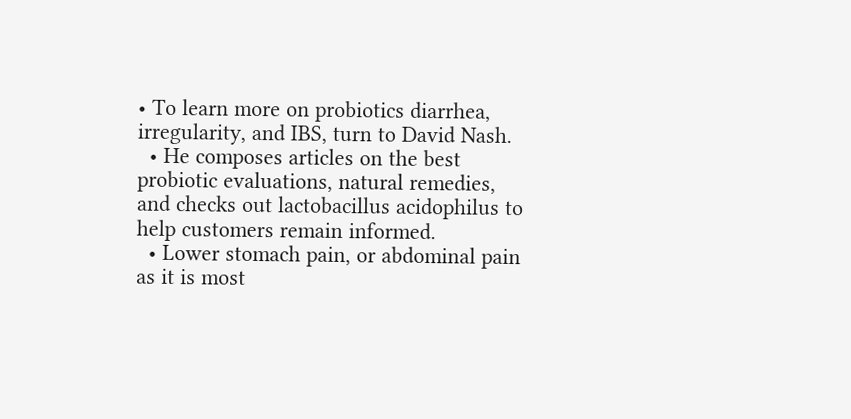• To learn more on probiotics diarrhea, irregularity, and IBS, turn to David Nash.
  • He composes articles on the best probiotic evaluations, natural remedies, and checks out lactobacillus acidophilus to help customers remain informed.
  • Lower stomach pain, or abdominal pain as it is most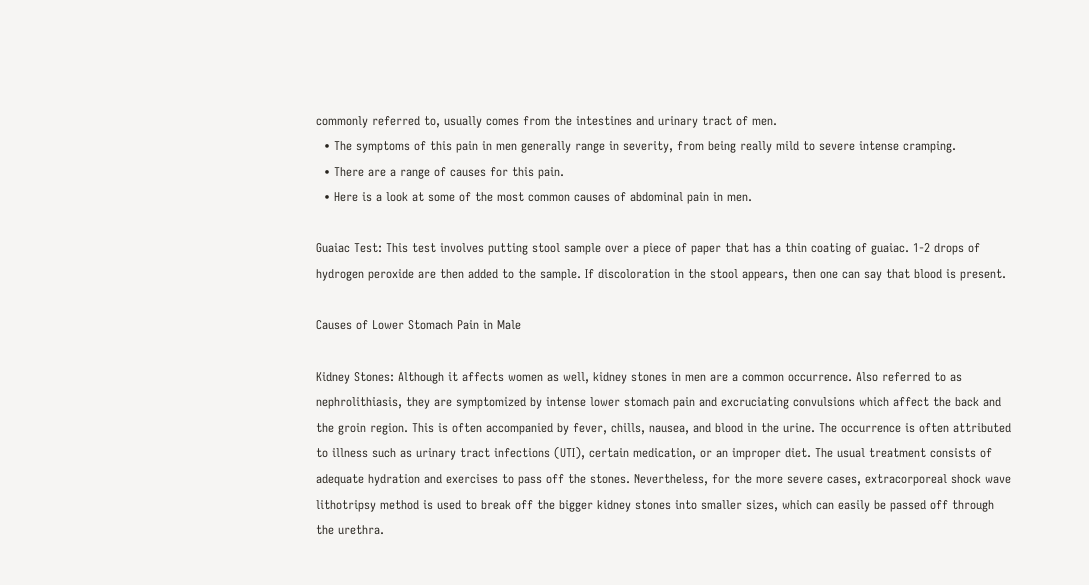commonly referred to, usually comes from the intestines and urinary tract of men.
  • The symptoms of this pain in men generally range in severity, from being really mild to severe intense cramping.
  • There are a range of causes for this pain.
  • Here is a look at some of the most common causes of abdominal pain in men.

Guaiac Test: This test involves putting stool sample over a piece of paper that has a thin coating of guaiac. 1-2 drops of hydrogen peroxide are then added to the sample. If discoloration in the stool appears, then one can say that blood is present.

Causes of Lower Stomach Pain in Male

Kidney Stones: Although it affects women as well, kidney stones in men are a common occurrence. Also referred to as nephrolithiasis, they are symptomized by intense lower stomach pain and excruciating convulsions which affect the back and the groin region. This is often accompanied by fever, chills, nausea, and blood in the urine. The occurrence is often attributed to illness such as urinary tract infections (UTI), certain medication, or an improper diet. The usual treatment consists of adequate hydration and exercises to pass off the stones. Nevertheless, for the more severe cases, extracorporeal shock wave lithotripsy method is used to break off the bigger kidney stones into smaller sizes, which can easily be passed off through the urethra.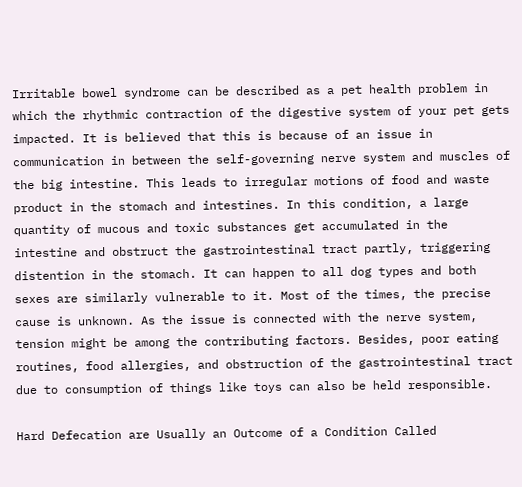Irritable bowel syndrome can be described as a pet health problem in which the rhythmic contraction of the digestive system of your pet gets impacted. It is believed that this is because of an issue in communication in between the self-governing nerve system and muscles of the big intestine. This leads to irregular motions of food and waste product in the stomach and intestines. In this condition, a large quantity of mucous and toxic substances get accumulated in the intestine and obstruct the gastrointestinal tract partly, triggering distention in the stomach. It can happen to all dog types and both sexes are similarly vulnerable to it. Most of the times, the precise cause is unknown. As the issue is connected with the nerve system, tension might be among the contributing factors. Besides, poor eating routines, food allergies, and obstruction of the gastrointestinal tract due to consumption of things like toys can also be held responsible.

Hard Defecation are Usually an Outcome of a Condition Called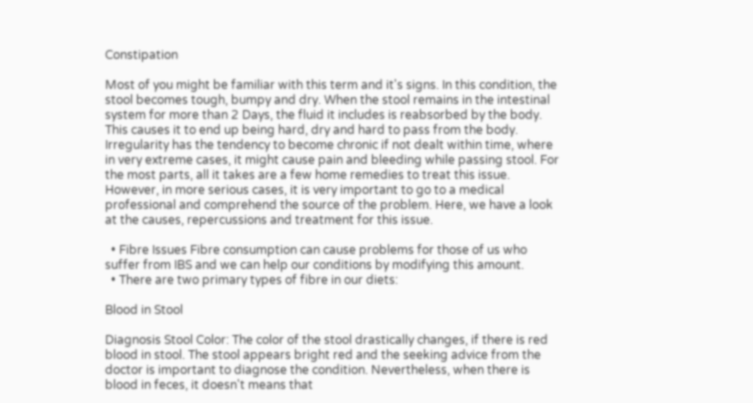Constipation

Most of you might be familiar with this term and it's signs. In this condition, the stool becomes tough, bumpy and dry. When the stool remains in the intestinal system for more than 2 Days, the fluid it includes is reabsorbed by the body. This causes it to end up being hard, dry and hard to pass from the body. Irregularity has the tendency to become chronic if not dealt within time, where in very extreme cases, it might cause pain and bleeding while passing stool. For the most parts, all it takes are a few home remedies to treat this issue. However, in more serious cases, it is very important to go to a medical professional and comprehend the source of the problem. Here, we have a look at the causes, repercussions and treatment for this issue.

  • Fibre Issues Fibre consumption can cause problems for those of us who suffer from IBS and we can help our conditions by modifying this amount.
  • There are two primary types of fibre in our diets:

Blood in Stool

Diagnosis Stool Color: The color of the stool drastically changes, if there is red blood in stool. The stool appears bright red and the seeking advice from the doctor is important to diagnose the condition. Nevertheless, when there is blood in feces, it doesn't means that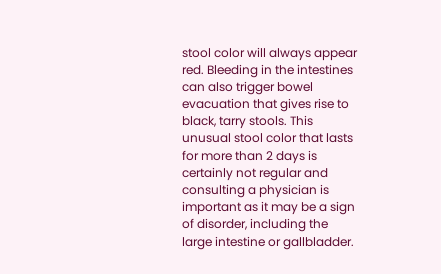stool color will always appear red. Bleeding in the intestines can also trigger bowel evacuation that gives rise to black, tarry stools. This unusual stool color that lasts for more than 2 days is certainly not regular and consulting a physician is important as it may be a sign of disorder, including the large intestine or gallbladder.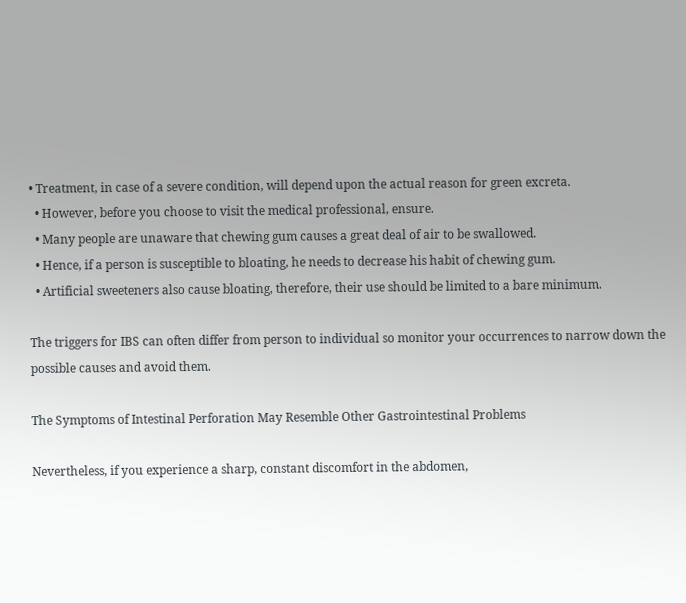• Treatment, in case of a severe condition, will depend upon the actual reason for green excreta.
  • However, before you choose to visit the medical professional, ensure.
  • Many people are unaware that chewing gum causes a great deal of air to be swallowed.
  • Hence, if a person is susceptible to bloating, he needs to decrease his habit of chewing gum.
  • Artificial sweeteners also cause bloating, therefore, their use should be limited to a bare minimum.

The triggers for IBS can often differ from person to individual so monitor your occurrences to narrow down the possible causes and avoid them.

The Symptoms of Intestinal Perforation May Resemble Other Gastrointestinal Problems

Nevertheless, if you experience a sharp, constant discomfort in the abdomen,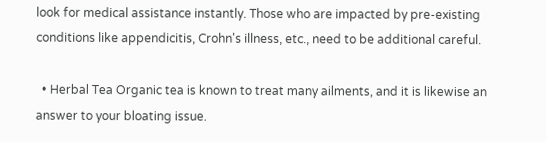look for medical assistance instantly. Those who are impacted by pre-existing conditions like appendicitis, Crohn's illness, etc., need to be additional careful.

  • Herbal Tea Organic tea is known to treat many ailments, and it is likewise an answer to your bloating issue.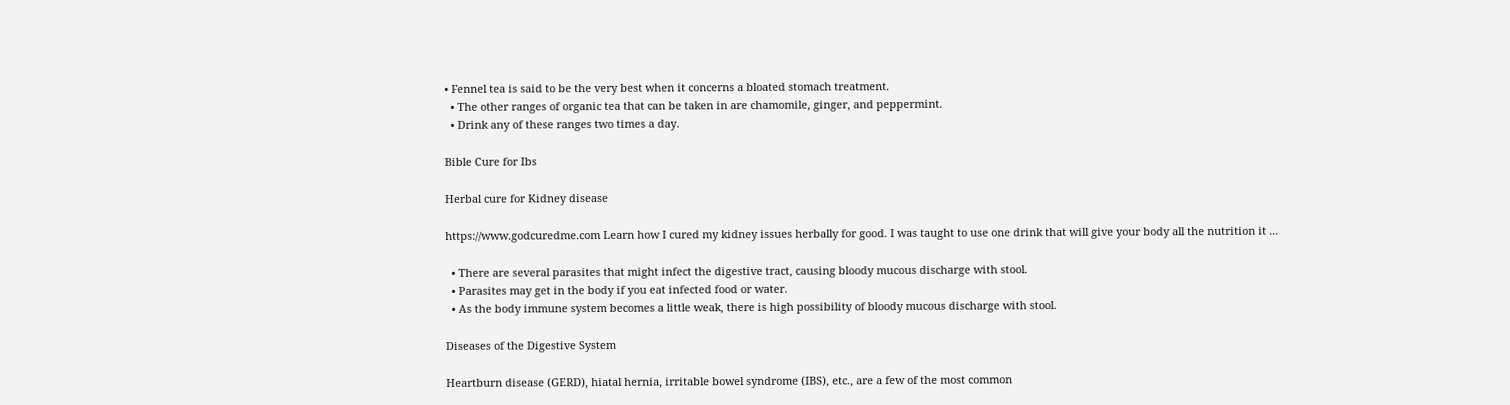• Fennel tea is said to be the very best when it concerns a bloated stomach treatment.
  • The other ranges of organic tea that can be taken in are chamomile, ginger, and peppermint.
  • Drink any of these ranges two times a day.

Bible Cure for Ibs

Herbal cure for Kidney disease

https://www.godcuredme.com Learn how I cured my kidney issues herbally for good. I was taught to use one drink that will give your body all the nutrition it ...

  • There are several parasites that might infect the digestive tract, causing bloody mucous discharge with stool.
  • Parasites may get in the body if you eat infected food or water.
  • As the body immune system becomes a little weak, there is high possibility of bloody mucous discharge with stool.

Diseases of the Digestive System

Heartburn disease (GERD), hiatal hernia, irritable bowel syndrome (IBS), etc., are a few of the most common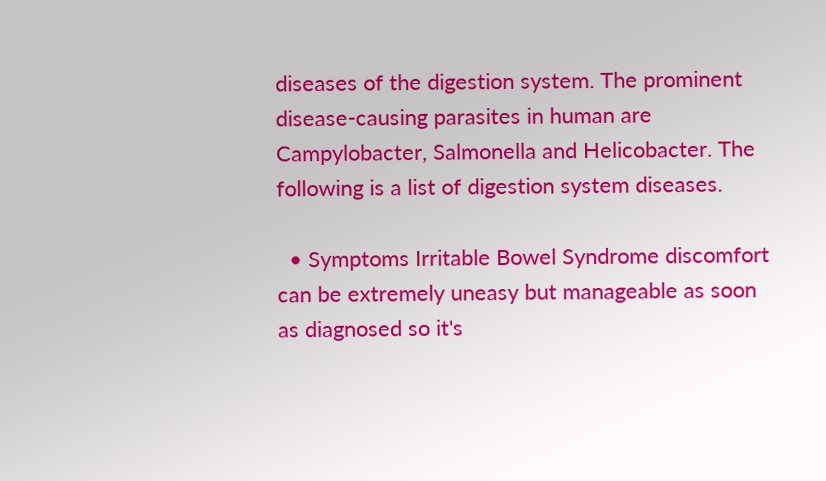diseases of the digestion system. The prominent disease-causing parasites in human are Campylobacter, Salmonella and Helicobacter. The following is a list of digestion system diseases.

  • Symptoms Irritable Bowel Syndrome discomfort can be extremely uneasy but manageable as soon as diagnosed so it's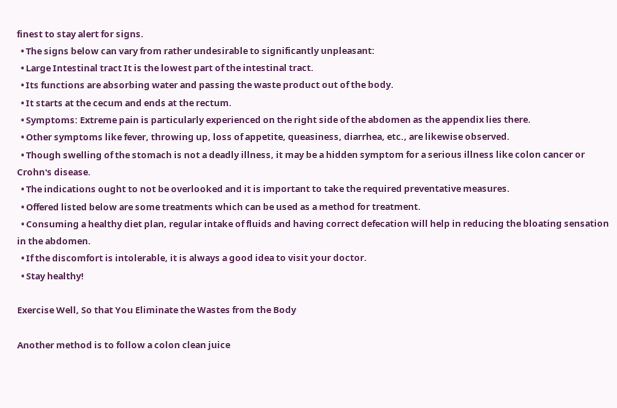finest to stay alert for signs.
  • The signs below can vary from rather undesirable to significantly unpleasant:
  • Large Intestinal tract It is the lowest part of the intestinal tract.
  • Its functions are absorbing water and passing the waste product out of the body.
  • It starts at the cecum and ends at the rectum.
  • Symptoms: Extreme pain is particularly experienced on the right side of the abdomen as the appendix lies there.
  • Other symptoms like fever, throwing up, loss of appetite, queasiness, diarrhea, etc., are likewise observed.
  • Though swelling of the stomach is not a deadly illness, it may be a hidden symptom for a serious illness like colon cancer or Crohn's disease.
  • The indications ought to not be overlooked and it is important to take the required preventative measures.
  • Offered listed below are some treatments which can be used as a method for treatment.
  • Consuming a healthy diet plan, regular intake of fluids and having correct defecation will help in reducing the bloating sensation in the abdomen.
  • If the discomfort is intolerable, it is always a good idea to visit your doctor.
  • Stay healthy!

Exercise Well, So that You Eliminate the Wastes from the Body

Another method is to follow a colon clean juice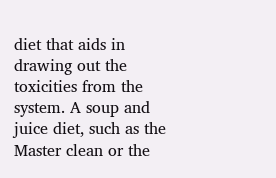diet that aids in drawing out the toxicities from the system. A soup and juice diet, such as the Master clean or the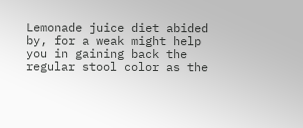Lemonade juice diet abided by, for a weak might help you in gaining back the regular stool color as the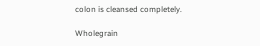colon is cleansed completely.

Wholegrain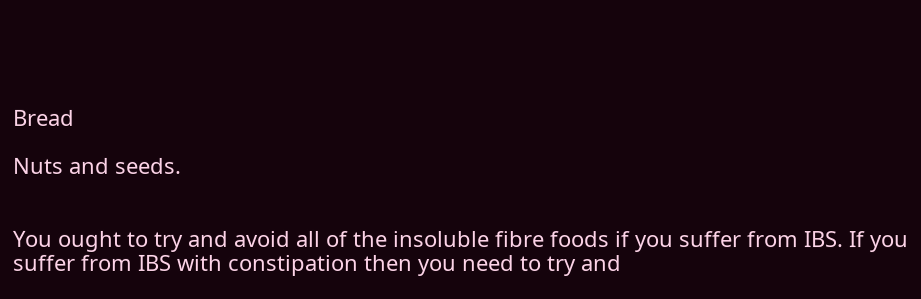Bread

Nuts and seeds.


You ought to try and avoid all of the insoluble fibre foods if you suffer from IBS. If you suffer from IBS with constipation then you need to try and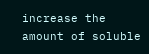increase the amount of soluble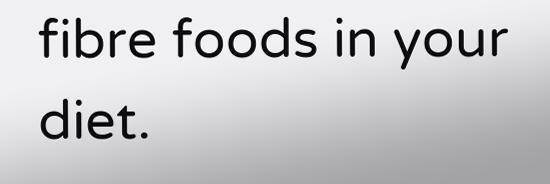fibre foods in your diet.